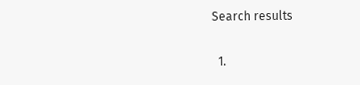Search results

  1.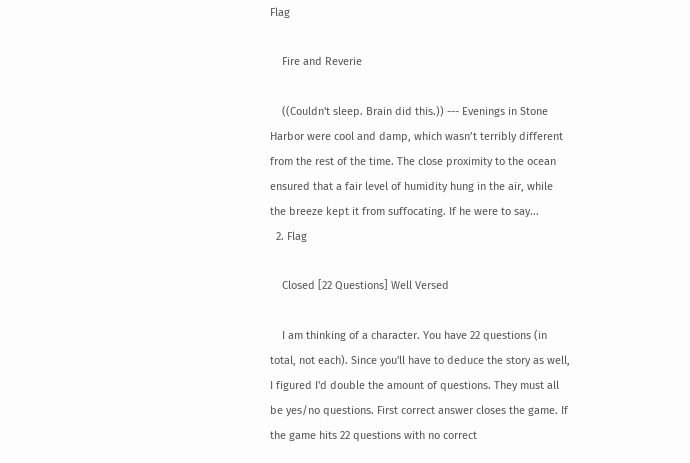Flag

    Fire and Reverie

    ((Couldn't sleep. Brain did this.)) --- Evenings in Stone Harbor were cool and damp, which wasn’t terribly different from the rest of the time. The close proximity to the ocean ensured that a fair level of humidity hung in the air, while the breeze kept it from suffocating. If he were to say...
  2. Flag

    Closed [22 Questions] Well Versed

    I am thinking of a character. You have 22 questions (in total, not each). Since you'll have to deduce the story as well, I figured I'd double the amount of questions. They must all be yes/no questions. First correct answer closes the game. If the game hits 22 questions with no correct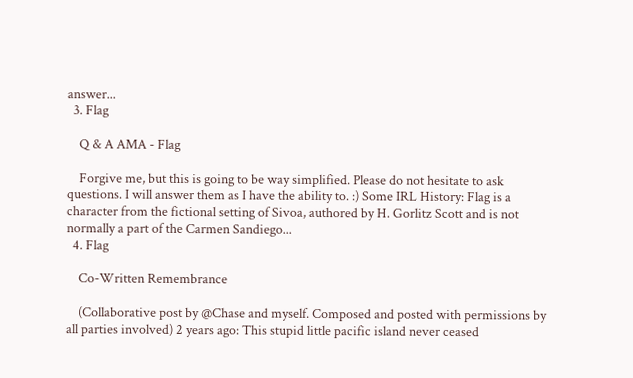answer...
  3. Flag

    Q & A AMA - Flag

    Forgive me, but this is going to be way simplified. Please do not hesitate to ask questions. I will answer them as I have the ability to. :) Some IRL History: Flag is a character from the fictional setting of Sivoa, authored by H. Gorlitz Scott and is not normally a part of the Carmen Sandiego...
  4. Flag

    Co-Written Remembrance

    (Collaborative post by @Chase and myself. Composed and posted with permissions by all parties involved) 2 years ago: This stupid little pacific island never ceased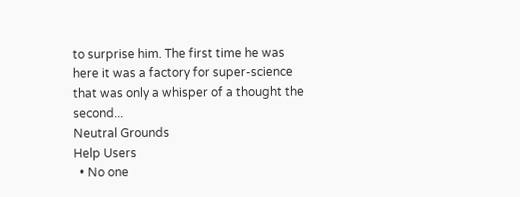to surprise him. The first time he was here it was a factory for super-science that was only a whisper of a thought the second...
Neutral Grounds
Help Users
  • No one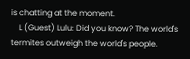is chatting at the moment.
    L (Guest) Lulu: Did you know? The world's termites outweigh the world's people.